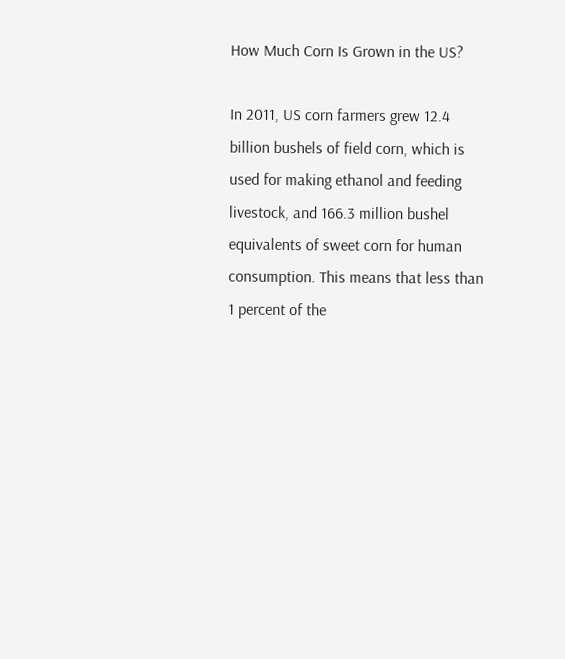How Much Corn Is Grown in the US?

In 2011, US corn farmers grew 12.4 billion bushels of field corn, which is used for making ethanol and feeding livestock, and 166.3 million bushel equivalents of sweet corn for human consumption. This means that less than 1 percent of the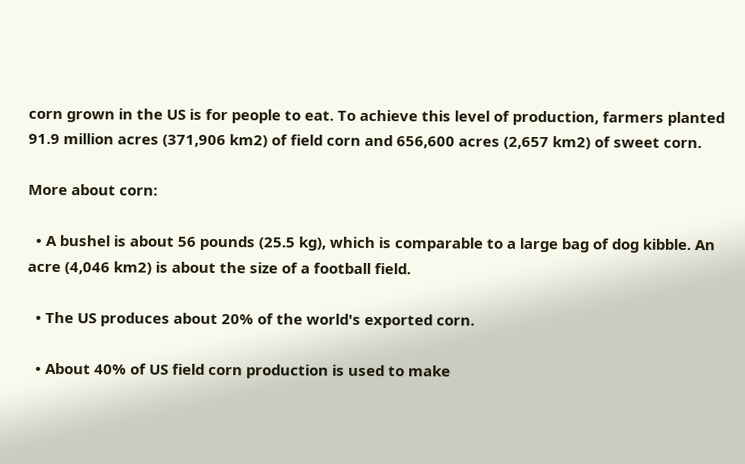corn grown in the US is for people to eat. To achieve this level of production, farmers planted 91.9 million acres (371,906 km2) of field corn and 656,600 acres (2,657 km2) of sweet corn.

More about corn:

  • A bushel is about 56 pounds (25.5 kg), which is comparable to a large bag of dog kibble. An acre (4,046 km2) is about the size of a football field.

  • The US produces about 20% of the world's exported corn.

  • About 40% of US field corn production is used to make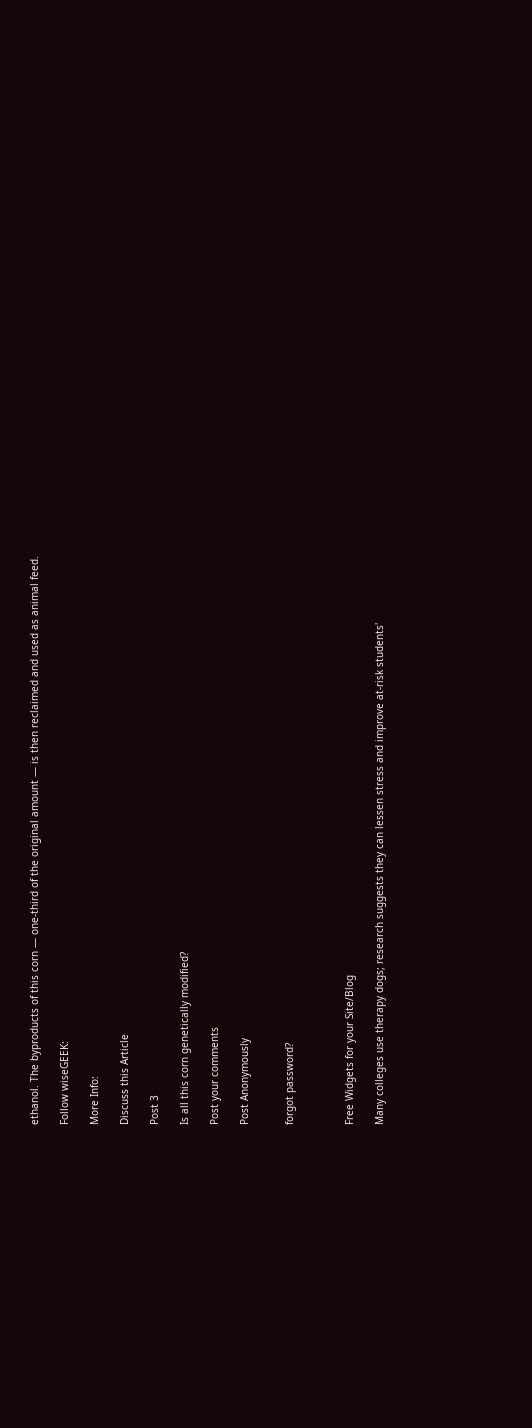ethanol. The byproducts of this corn — one-third of the original amount — is then reclaimed and used as animal feed.

Follow wiseGEEK:

More Info:

Discuss this Article

Post 3

Is all this corn genetically modified?

Post your comments

Post Anonymously


forgot password?



Free Widgets for your Site/Blog

Many colleges use therapy dogs; research suggests they can lessen stress and improve at-risk students'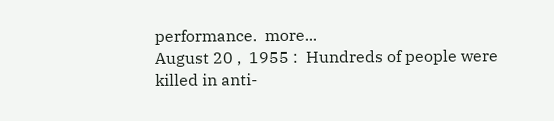performance.  more...
August 20 ,  1955 :  Hundreds of people were killed in anti-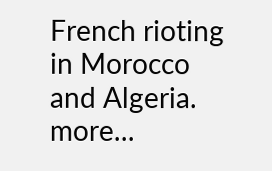French rioting in Morocco and Algeria.  more...